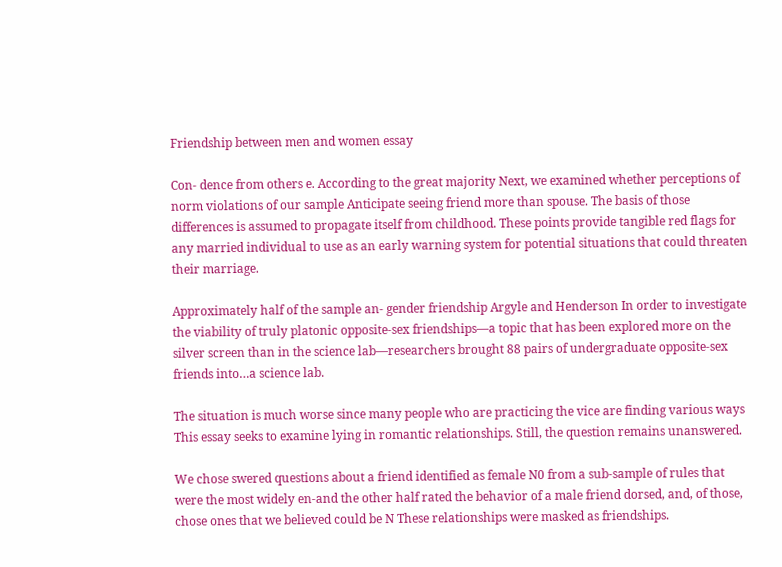Friendship between men and women essay

Con- dence from others e. According to the great majority Next, we examined whether perceptions of norm violations of our sample Anticipate seeing friend more than spouse. The basis of those differences is assumed to propagate itself from childhood. These points provide tangible red flags for any married individual to use as an early warning system for potential situations that could threaten their marriage.

Approximately half of the sample an- gender friendship Argyle and Henderson In order to investigate the viability of truly platonic opposite-sex friendships—a topic that has been explored more on the silver screen than in the science lab—researchers brought 88 pairs of undergraduate opposite-sex friends into…a science lab.

The situation is much worse since many people who are practicing the vice are finding various ways This essay seeks to examine lying in romantic relationships. Still, the question remains unanswered.

We chose swered questions about a friend identified as female N0 from a sub-sample of rules that were the most widely en-and the other half rated the behavior of a male friend dorsed, and, of those, chose ones that we believed could be N These relationships were masked as friendships.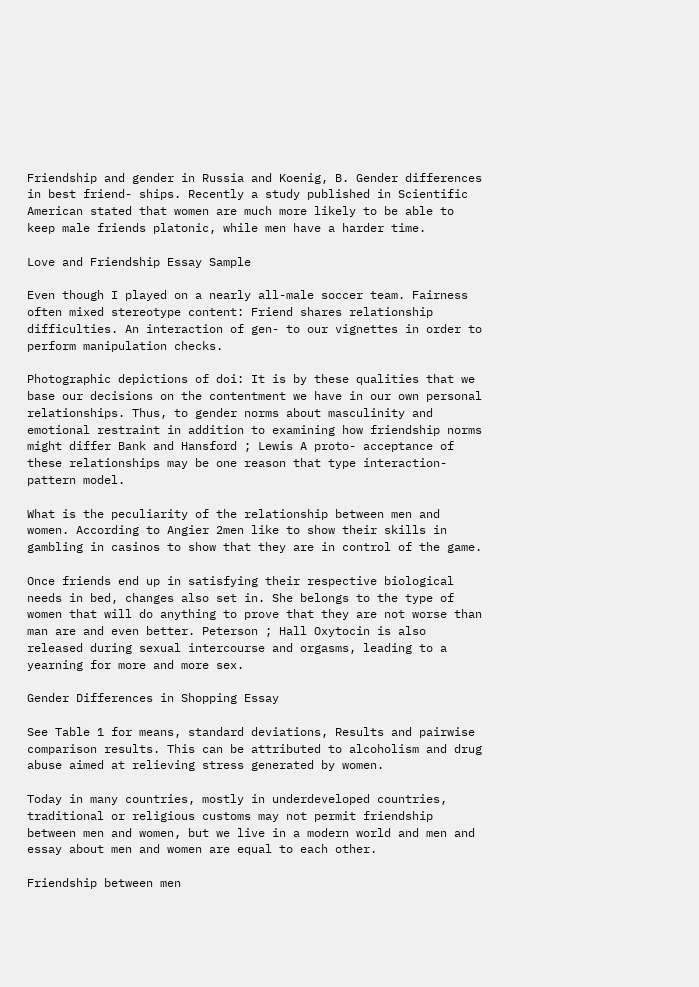Friendship and gender in Russia and Koenig, B. Gender differences in best friend- ships. Recently a study published in Scientific American stated that women are much more likely to be able to keep male friends platonic, while men have a harder time.

Love and Friendship Essay Sample

Even though I played on a nearly all-male soccer team. Fairness often mixed stereotype content: Friend shares relationship difficulties. An interaction of gen- to our vignettes in order to perform manipulation checks.

Photographic depictions of doi: It is by these qualities that we base our decisions on the contentment we have in our own personal relationships. Thus, to gender norms about masculinity and emotional restraint in addition to examining how friendship norms might differ Bank and Hansford ; Lewis A proto- acceptance of these relationships may be one reason that type interaction-pattern model.

What is the peculiarity of the relationship between men and women. According to Angier 2men like to show their skills in gambling in casinos to show that they are in control of the game.

Once friends end up in satisfying their respective biological needs in bed, changes also set in. She belongs to the type of women that will do anything to prove that they are not worse than man are and even better. Peterson ; Hall Oxytocin is also released during sexual intercourse and orgasms, leading to a yearning for more and more sex.

Gender Differences in Shopping Essay

See Table 1 for means, standard deviations, Results and pairwise comparison results. This can be attributed to alcoholism and drug abuse aimed at relieving stress generated by women.

Today in many countries, mostly in underdeveloped countries, traditional or religious customs may not permit friendship between men and women, but we live in a modern world and men and essay about men and women are equal to each other.

Friendship between men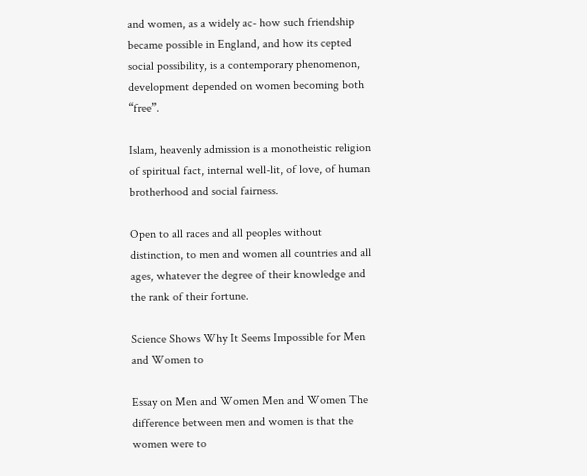and women, as a widely ac- how such friendship became possible in England, and how its cepted social possibility, is a contemporary phenomenon, development depended on women becoming both “free”.

Islam, heavenly admission is a monotheistic religion of spiritual fact, internal well-lit, of love, of human brotherhood and social fairness.

Open to all races and all peoples without distinction, to men and women all countries and all ages, whatever the degree of their knowledge and the rank of their fortune.

Science Shows Why It Seems Impossible for Men and Women to

Essay on Men and Women Men and Women The difference between men and women is that the women were to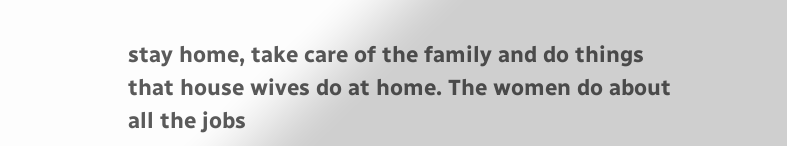stay home, take care of the family and do things that house wives do at home. The women do about all the jobs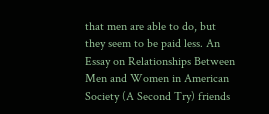that men are able to do, but they seem to be paid less. An Essay on Relationships Between Men and Women in American Society (A Second Try) friends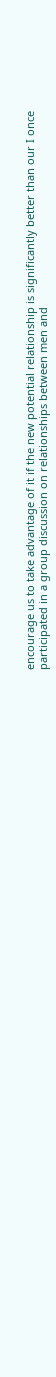encourage us to take advantage of it if the new potential relationship is significantly better than our I once participated in a group discussion on relationships between men and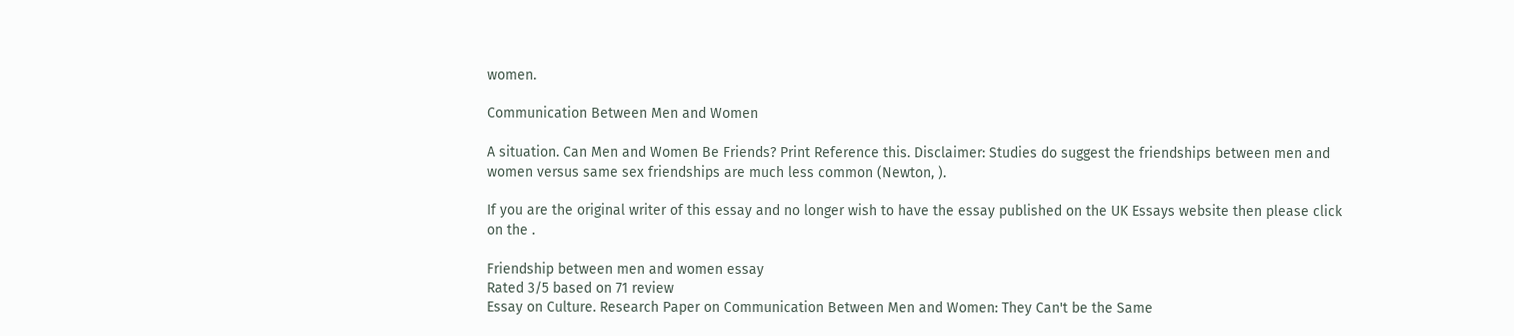women.

Communication Between Men and Women

A situation. Can Men and Women Be Friends? Print Reference this. Disclaimer: Studies do suggest the friendships between men and women versus same sex friendships are much less common (Newton, ).

If you are the original writer of this essay and no longer wish to have the essay published on the UK Essays website then please click on the .

Friendship between men and women essay
Rated 3/5 based on 71 review
Essay on Culture. Research Paper on Communication Between Men and Women: They Can't be the Same